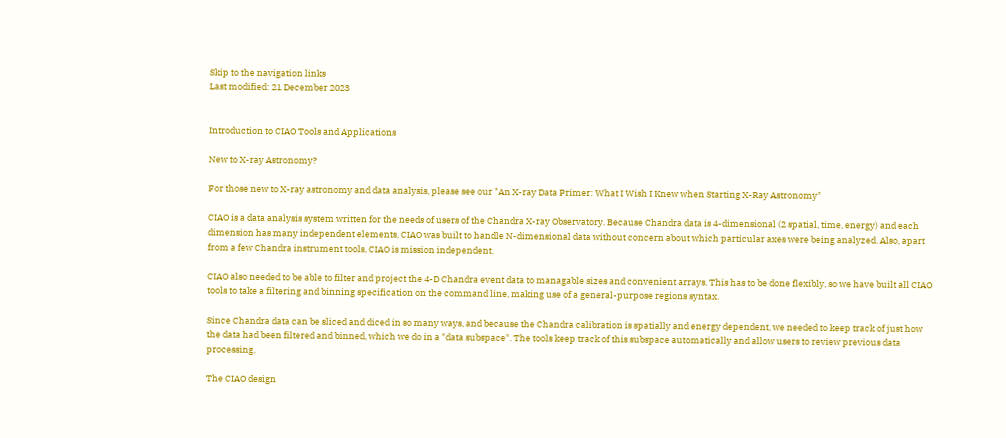Skip to the navigation links
Last modified: 21 December 2023


Introduction to CIAO Tools and Applications

New to X-ray Astronomy?

For those new to X-ray astronomy and data analysis, please see our "An X-ray Data Primer: What I Wish I Knew when Starting X-Ray Astronomy"

CIAO is a data analysis system written for the needs of users of the Chandra X-ray Observatory. Because Chandra data is 4-dimensional (2 spatial, time, energy) and each dimension has many independent elements, CIAO was built to handle N-dimensional data without concern about which particular axes were being analyzed. Also, apart from a few Chandra instrument tools, CIAO is mission independent.

CIAO also needed to be able to filter and project the 4-D Chandra event data to managable sizes and convenient arrays. This has to be done flexibly, so we have built all CIAO tools to take a filtering and binning specification on the command line, making use of a general-purpose regions syntax.

Since Chandra data can be sliced and diced in so many ways, and because the Chandra calibration is spatially and energy dependent, we needed to keep track of just how the data had been filtered and binned, which we do in a "data subspace". The tools keep track of this subspace automatically and allow users to review previous data processing.

The CIAO design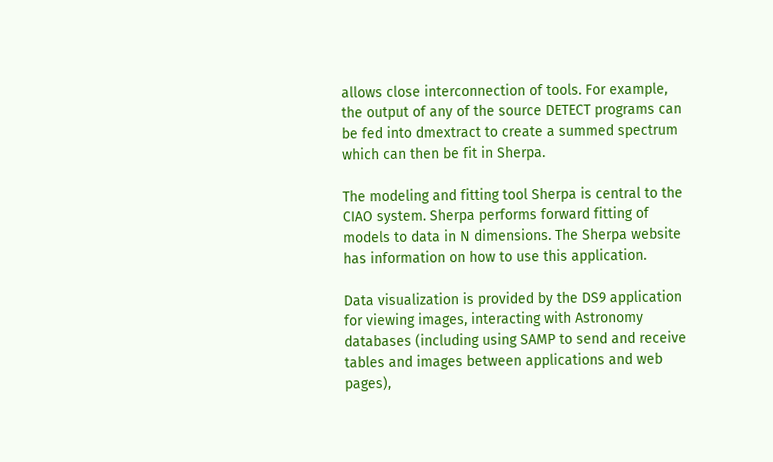allows close interconnection of tools. For example, the output of any of the source DETECT programs can be fed into dmextract to create a summed spectrum which can then be fit in Sherpa.

The modeling and fitting tool Sherpa is central to the CIAO system. Sherpa performs forward fitting of models to data in N dimensions. The Sherpa website has information on how to use this application.

Data visualization is provided by the DS9 application for viewing images, interacting with Astronomy databases (including using SAMP to send and receive tables and images between applications and web pages),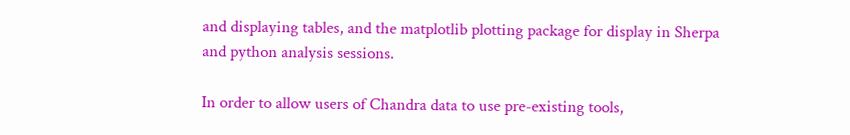and displaying tables, and the matplotlib plotting package for display in Sherpa and python analysis sessions.

In order to allow users of Chandra data to use pre-existing tools,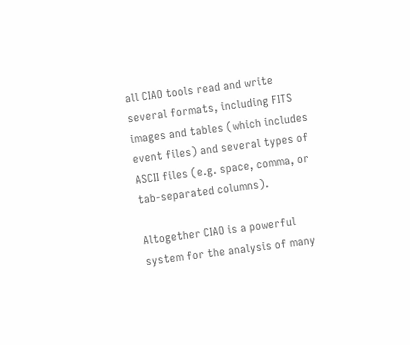all CIAO tools read and write several formats, including FITS images and tables (which includes event files) and several types of ASCII files (e.g. space, comma, or tab-separated columns).

Altogether CIAO is a powerful system for the analysis of many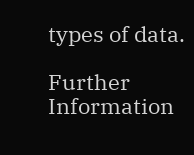types of data.

Further Information